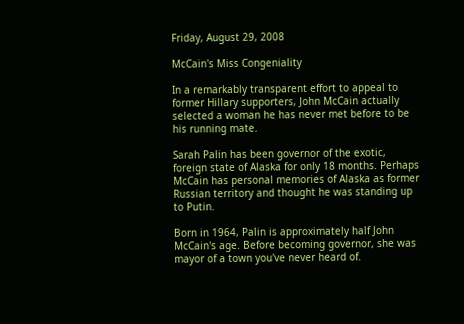Friday, August 29, 2008

McCain's Miss Congeniality

In a remarkably transparent effort to appeal to former Hillary supporters, John McCain actually selected a woman he has never met before to be his running mate.

Sarah Palin has been governor of the exotic, foreign state of Alaska for only 18 months. Perhaps McCain has personal memories of Alaska as former Russian territory and thought he was standing up to Putin.

Born in 1964, Palin is approximately half John McCain's age. Before becoming governor, she was mayor of a town you've never heard of.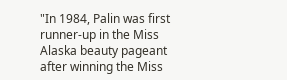"In 1984, Palin was first runner-up in the Miss Alaska beauty pageant after winning the Miss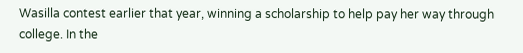Wasilla contest earlier that year, winning a scholarship to help pay her way through college. In the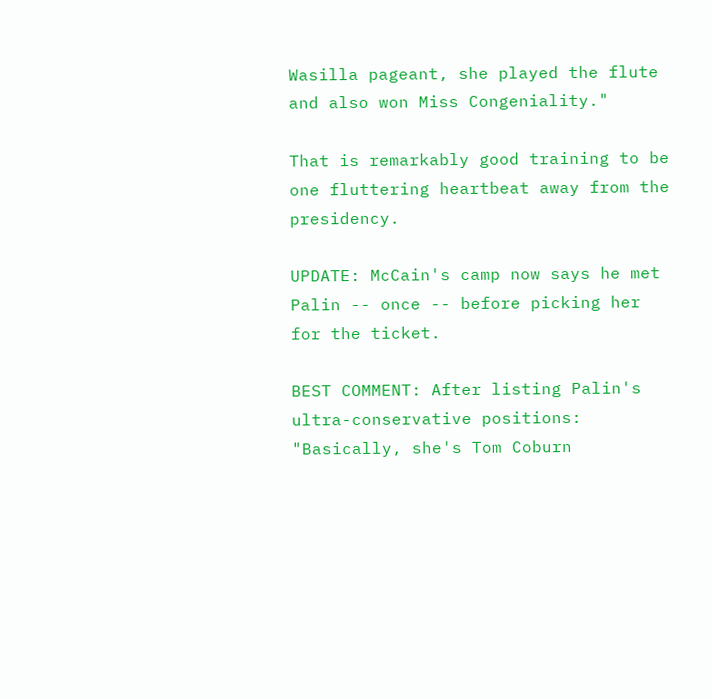Wasilla pageant, she played the flute and also won Miss Congeniality."

That is remarkably good training to be one fluttering heartbeat away from the presidency.

UPDATE: McCain's camp now says he met Palin -- once -- before picking her for the ticket.

BEST COMMENT: After listing Palin's ultra-conservative positions: "Basically, she's Tom Coburn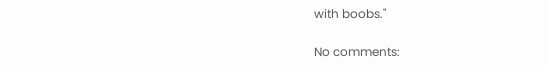with boobs."

No comments: